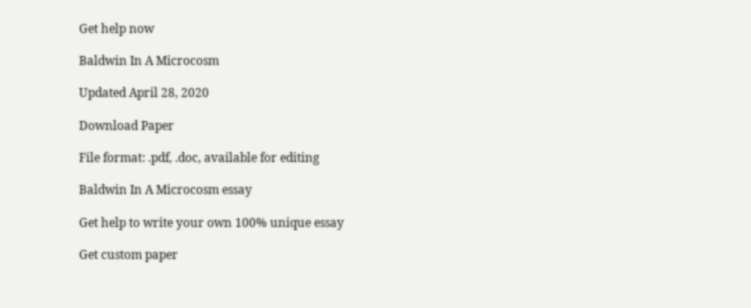Get help now

Baldwin In A Microcosm

Updated April 28, 2020

Download Paper

File format: .pdf, .doc, available for editing

Baldwin In A Microcosm essay

Get help to write your own 100% unique essay

Get custom paper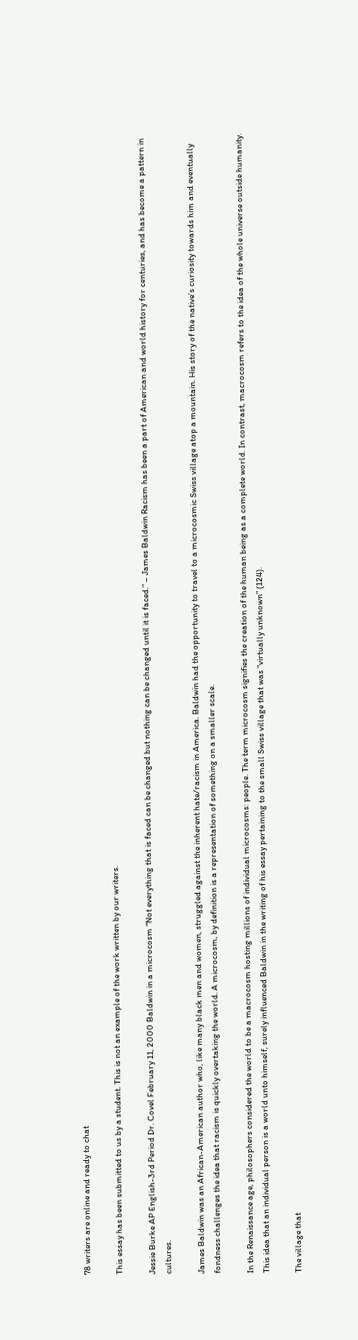78 writers are online and ready to chat

This essay has been submitted to us by a student. This is not an example of the work written by our writers.

Jessie Burke AP English-3rd Period Dr. Covel February 11, 2000 Baldwin in a microcosm “Not everything that is faced can be changed but nothing can be changed until it is faced.” – James Baldwin Racism has been a part of American and world history for centuries, and has become a pattern in cultures.

James Baldwin was an African-American author who, like many black men and women, struggled against the inherent hate/racism in America. Baldwin had the opportunity to travel to a microcosmic Swiss village atop a mountain. His story of the native’s curiosity towards him and eventually fondness challenges the idea that racism is quickly overtaking the world. A microcosm, by definition is a representation of something on a smaller scale.

In the Renaissance age, philosophers considered the world to be a macrocosm hosting millions of individual microcosms: people. The term microcosm signifies the creation of the human being as a complete world. In contrast, macrocosm refers to the idea of the whole universe outside humanity. This idea that an individual person is a world unto himself, surely influenced Baldwin in the writing of his essay pertaining to the small Swiss village that was “virtually unknown” (124).

The village that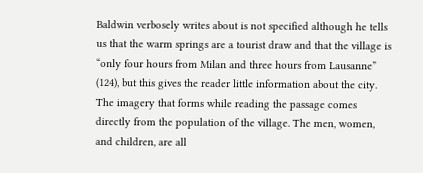Baldwin verbosely writes about is not specified although he tells us that the warm springs are a tourist draw and that the village is “only four hours from Milan and three hours from Lausanne” (124), but this gives the reader little information about the city. The imagery that forms while reading the passage comes directly from the population of the village. The men, women, and children, are all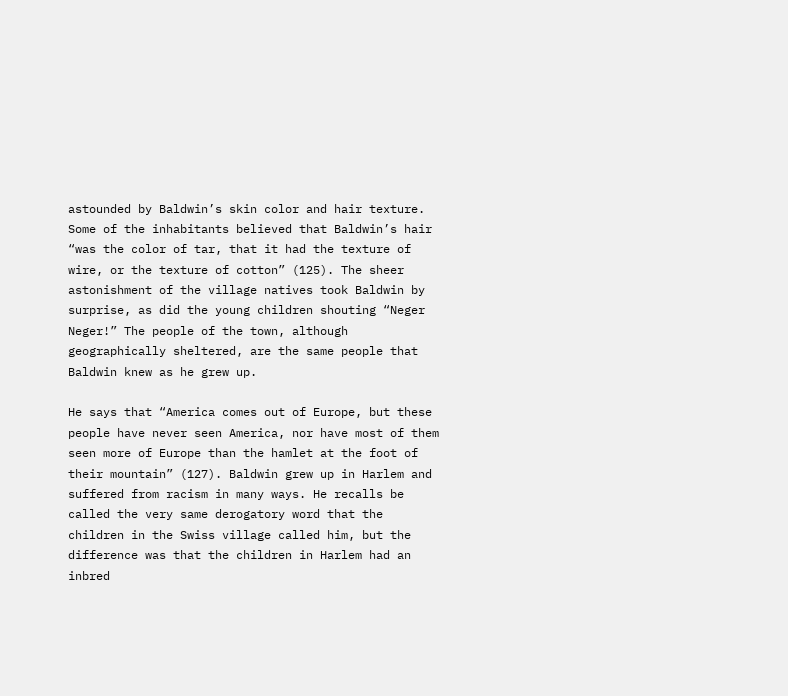astounded by Baldwin’s skin color and hair texture. Some of the inhabitants believed that Baldwin’s hair “was the color of tar, that it had the texture of wire, or the texture of cotton” (125). The sheer astonishment of the village natives took Baldwin by surprise, as did the young children shouting “Neger Neger!” The people of the town, although geographically sheltered, are the same people that Baldwin knew as he grew up.

He says that “America comes out of Europe, but these people have never seen America, nor have most of them seen more of Europe than the hamlet at the foot of their mountain” (127). Baldwin grew up in Harlem and suffered from racism in many ways. He recalls be called the very same derogatory word that the children in the Swiss village called him, but the difference was that the children in Harlem had an inbred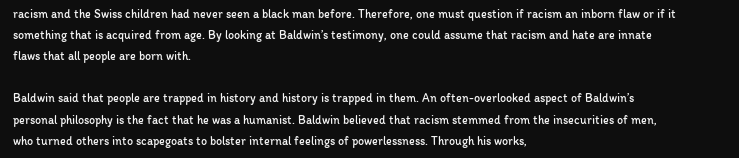racism and the Swiss children had never seen a black man before. Therefore, one must question if racism an inborn flaw or if it something that is acquired from age. By looking at Baldwin’s testimony, one could assume that racism and hate are innate flaws that all people are born with.

Baldwin said that people are trapped in history and history is trapped in them. An often-overlooked aspect of Baldwin’s personal philosophy is the fact that he was a humanist. Baldwin believed that racism stemmed from the insecurities of men, who turned others into scapegoats to bolster internal feelings of powerlessness. Through his works,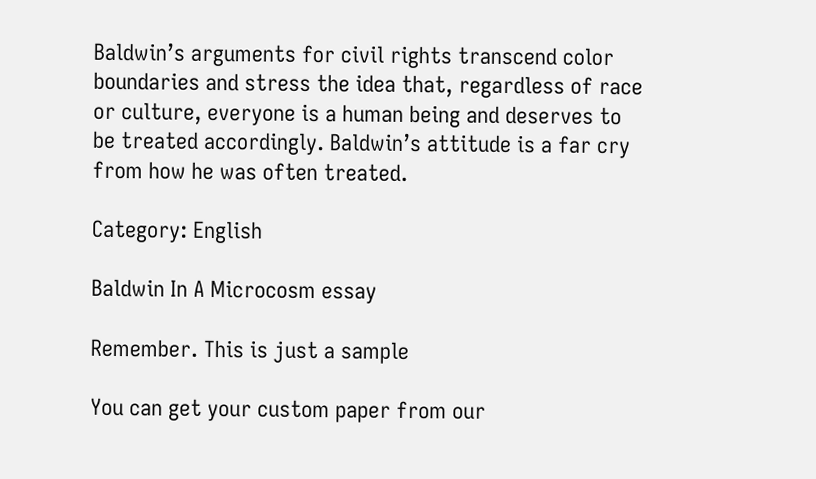Baldwin’s arguments for civil rights transcend color boundaries and stress the idea that, regardless of race or culture, everyone is a human being and deserves to be treated accordingly. Baldwin’s attitude is a far cry from how he was often treated.

Category: English

Baldwin In A Microcosm essay

Remember. This is just a sample

You can get your custom paper from our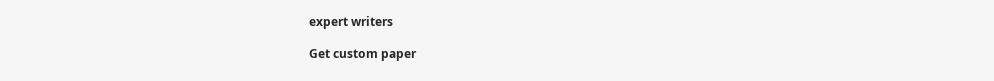expert writers

Get custom paper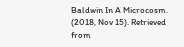Baldwin In A Microcosm. (2018, Nov 15). Retrieved from